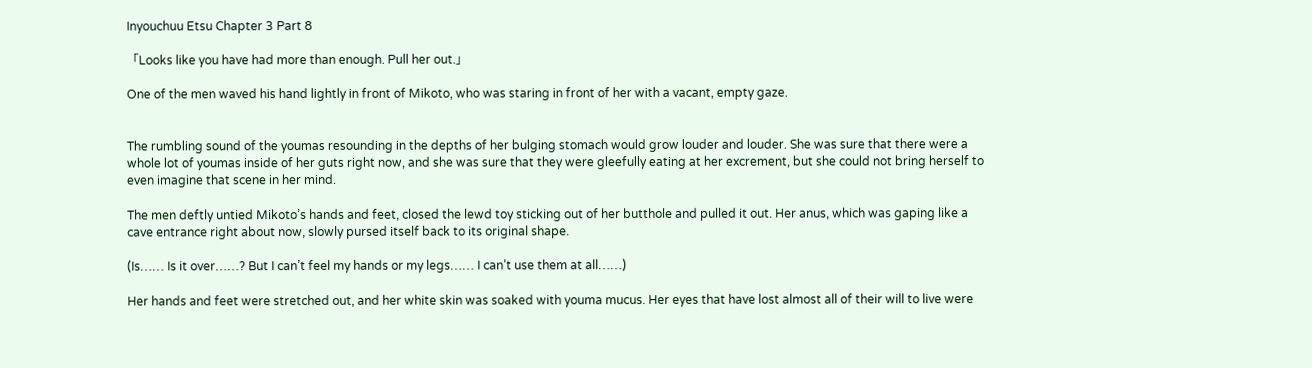Inyouchuu Etsu Chapter 3 Part 8

「Looks like you have had more than enough. Pull her out.」

One of the men waved his hand lightly in front of Mikoto, who was staring in front of her with a vacant, empty gaze.


The rumbling sound of the youmas resounding in the depths of her bulging stomach would grow louder and louder. She was sure that there were a whole lot of youmas inside of her guts right now, and she was sure that they were gleefully eating at her excrement, but she could not bring herself to even imagine that scene in her mind.

The men deftly untied Mikoto’s hands and feet, closed the lewd toy sticking out of her butthole and pulled it out. Her anus, which was gaping like a cave entrance right about now, slowly pursed itself back to its original shape.

(Is…… Is it over……? But I can’t feel my hands or my legs…… I can’t use them at all……)

Her hands and feet were stretched out, and her white skin was soaked with youma mucus. Her eyes that have lost almost all of their will to live were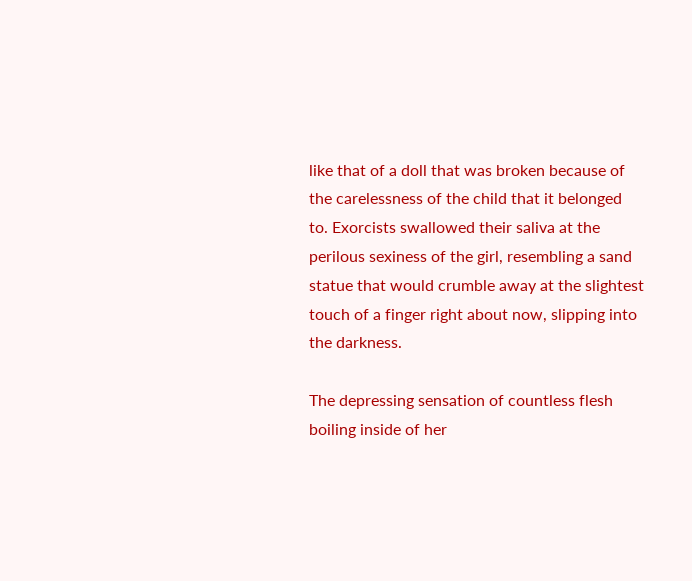like that of a doll that was broken because of the carelessness of the child that it belonged to. Exorcists swallowed their saliva at the perilous sexiness of the girl, resembling a sand statue that would crumble away at the slightest touch of a finger right about now, slipping into the darkness.

The depressing sensation of countless flesh boiling inside of her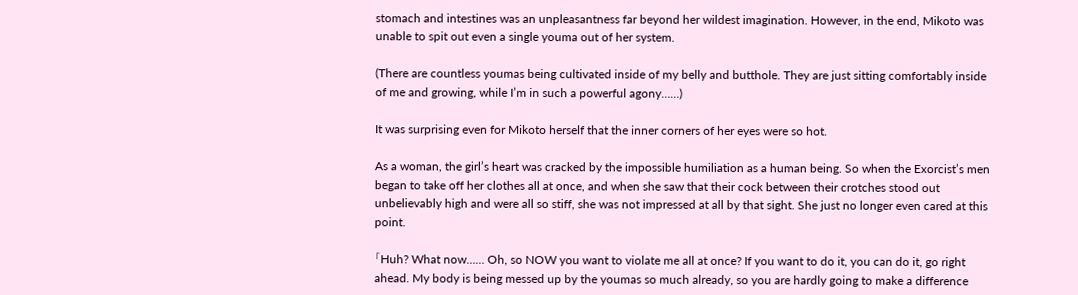stomach and intestines was an unpleasantness far beyond her wildest imagination. However, in the end, Mikoto was unable to spit out even a single youma out of her system.

(There are countless youmas being cultivated inside of my belly and butthole. They are just sitting comfortably inside of me and growing, while I’m in such a powerful agony……)

It was surprising even for Mikoto herself that the inner corners of her eyes were so hot.

As a woman, the girl’s heart was cracked by the impossible humiliation as a human being. So when the Exorcist’s men began to take off her clothes all at once, and when she saw that their cock between their crotches stood out unbelievably high and were all so stiff, she was not impressed at all by that sight. She just no longer even cared at this point.

「Huh? What now…… Oh, so NOW you want to violate me all at once? If you want to do it, you can do it, go right ahead. My body is being messed up by the youmas so much already, so you are hardly going to make a difference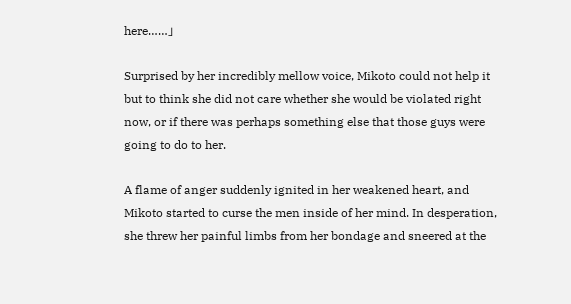here……」

Surprised by her incredibly mellow voice, Mikoto could not help it but to think she did not care whether she would be violated right now, or if there was perhaps something else that those guys were going to do to her.

A flame of anger suddenly ignited in her weakened heart, and Mikoto started to curse the men inside of her mind. In desperation, she threw her painful limbs from her bondage and sneered at the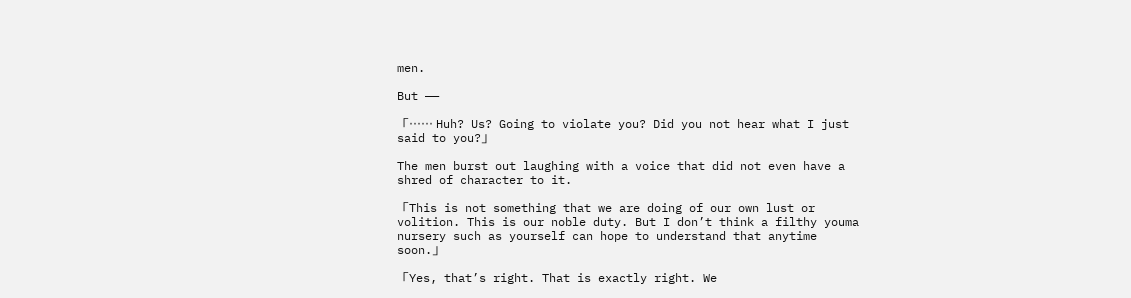men.

But ——

「…… Huh? Us? Going to violate you? Did you not hear what I just said to you?」

The men burst out laughing with a voice that did not even have a shred of character to it.

「This is not something that we are doing of our own lust or volition. This is our noble duty. But I don’t think a filthy youma nursery such as yourself can hope to understand that anytime soon.」

「Yes, that’s right. That is exactly right. We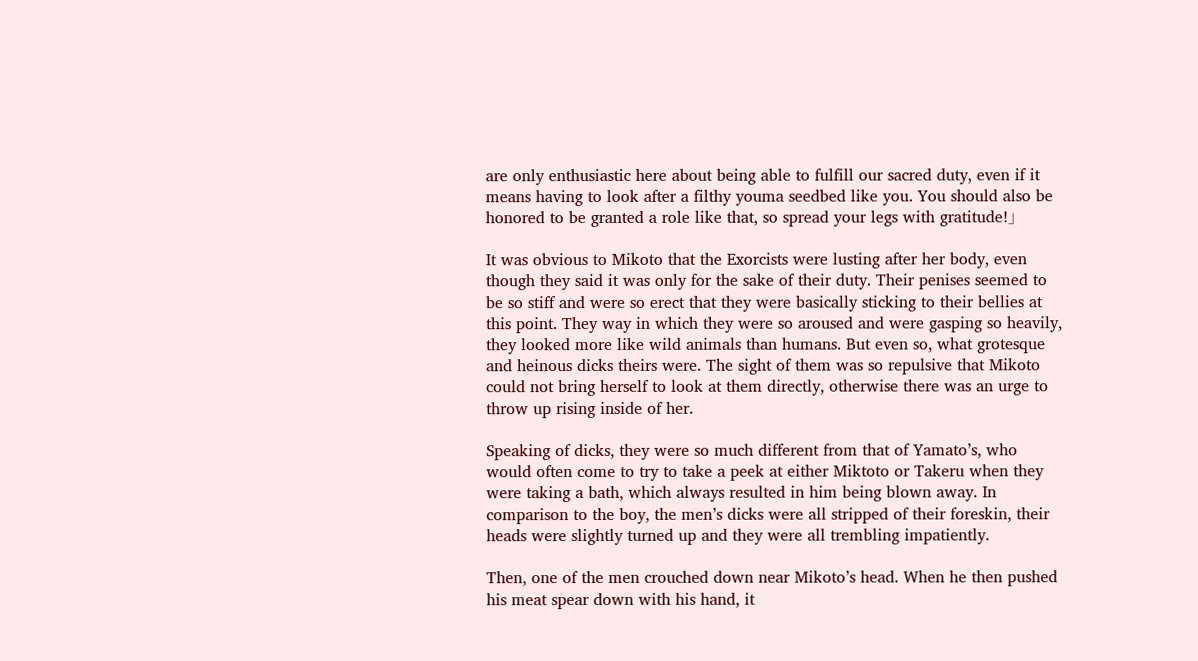are only enthusiastic here about being able to fulfill our sacred duty, even if it means having to look after a filthy youma seedbed like you. You should also be honored to be granted a role like that, so spread your legs with gratitude!」

It was obvious to Mikoto that the Exorcists were lusting after her body, even though they said it was only for the sake of their duty. Their penises seemed to be so stiff and were so erect that they were basically sticking to their bellies at this point. They way in which they were so aroused and were gasping so heavily, they looked more like wild animals than humans. But even so, what grotesque and heinous dicks theirs were. The sight of them was so repulsive that Mikoto could not bring herself to look at them directly, otherwise there was an urge to throw up rising inside of her.

Speaking of dicks, they were so much different from that of Yamato’s, who would often come to try to take a peek at either Miktoto or Takeru when they were taking a bath, which always resulted in him being blown away. In comparison to the boy, the men’s dicks were all stripped of their foreskin, their heads were slightly turned up and they were all trembling impatiently.

Then, one of the men crouched down near Mikoto’s head. When he then pushed his meat spear down with his hand, it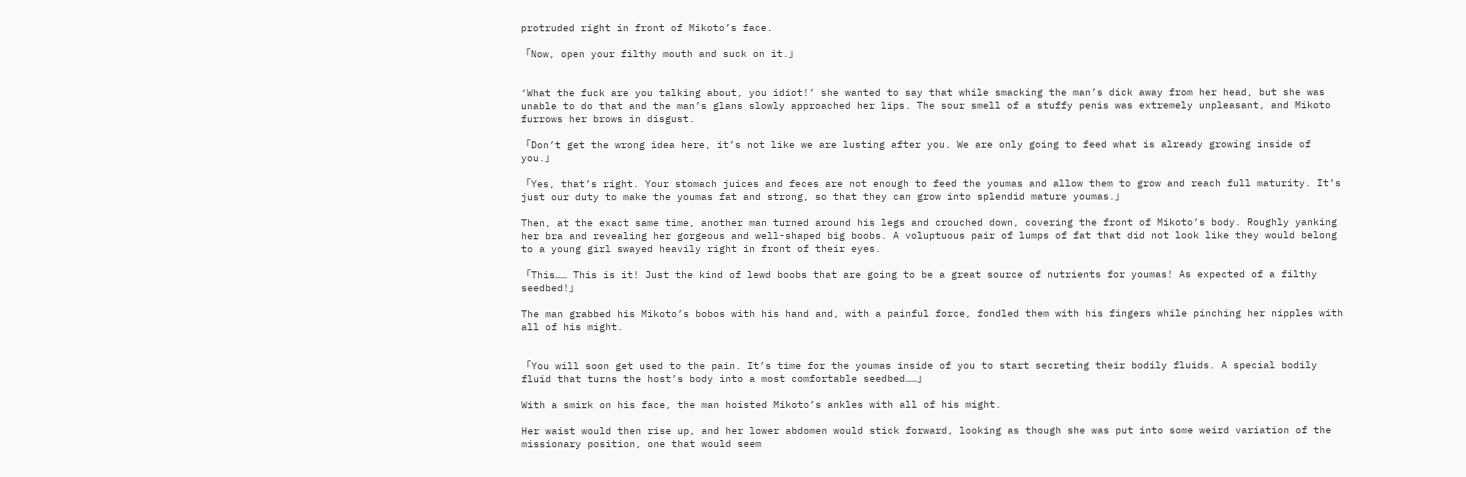protruded right in front of Mikoto’s face.

「Now, open your filthy mouth and suck on it.」


‘What the fuck are you talking about, you idiot!’ she wanted to say that while smacking the man’s dick away from her head, but she was unable to do that and the man’s glans slowly approached her lips. The sour smell of a stuffy penis was extremely unpleasant, and Mikoto furrows her brows in disgust.

「Don’t get the wrong idea here, it’s not like we are lusting after you. We are only going to feed what is already growing inside of you.」

「Yes, that’s right. Your stomach juices and feces are not enough to feed the youmas and allow them to grow and reach full maturity. It’s just our duty to make the youmas fat and strong, so that they can grow into splendid mature youmas.」

Then, at the exact same time, another man turned around his legs and crouched down, covering the front of Mikoto’s body. Roughly yanking her bra and revealing her gorgeous and well-shaped big boobs. A voluptuous pair of lumps of fat that did not look like they would belong to a young girl swayed heavily right in front of their eyes.

「This…… This is it! Just the kind of lewd boobs that are going to be a great source of nutrients for youmas! As expected of a filthy seedbed!」

The man grabbed his Mikoto’s bobos with his hand and, with a painful force, fondled them with his fingers while pinching her nipples with all of his might.


「You will soon get used to the pain. It’s time for the youmas inside of you to start secreting their bodily fluids. A special bodily fluid that turns the host’s body into a most comfortable seedbed……」

With a smirk on his face, the man hoisted Mikoto’s ankles with all of his might.

Her waist would then rise up, and her lower abdomen would stick forward, looking as though she was put into some weird variation of the missionary position, one that would seem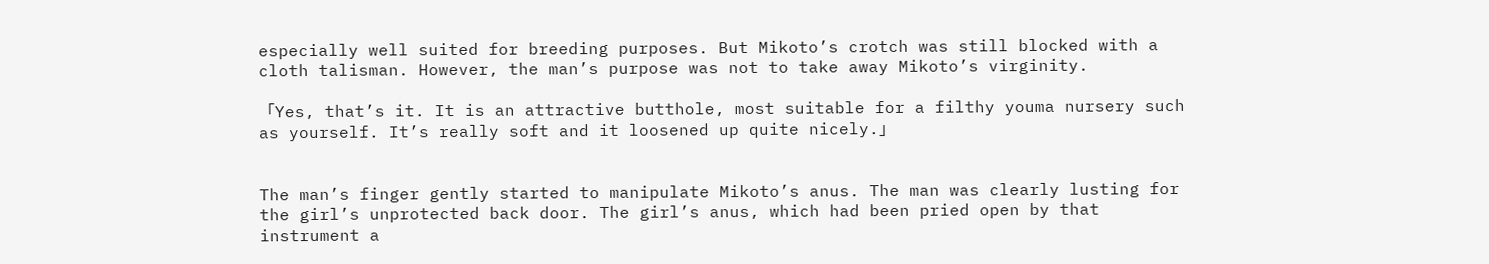especially well suited for breeding purposes. But Mikoto’s crotch was still blocked with a cloth talisman. However, the man’s purpose was not to take away Mikoto’s virginity.

「Yes, that’s it. It is an attractive butthole, most suitable for a filthy youma nursery such as yourself. It’s really soft and it loosened up quite nicely.」


The man’s finger gently started to manipulate Mikoto’s anus. The man was clearly lusting for the girl’s unprotected back door. The girl’s anus, which had been pried open by that instrument a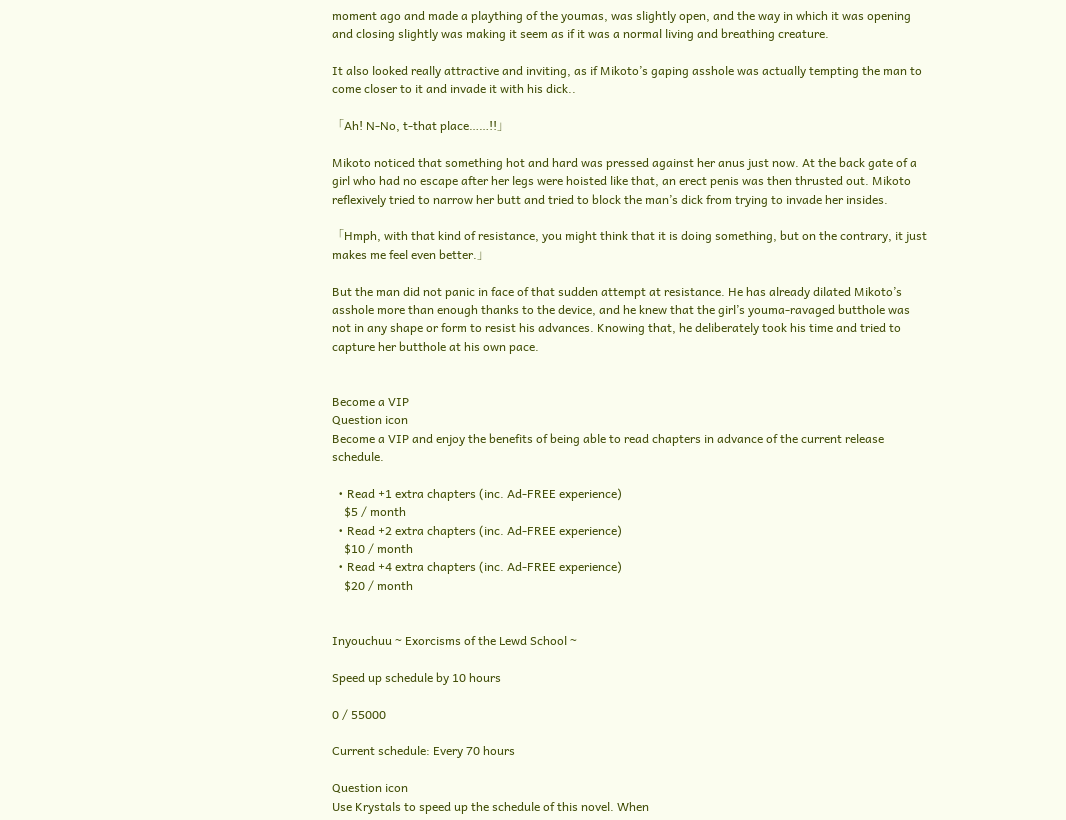moment ago and made a plaything of the youmas, was slightly open, and the way in which it was opening and closing slightly was making it seem as if it was a normal living and breathing creature.

It also looked really attractive and inviting, as if Mikoto’s gaping asshole was actually tempting the man to come closer to it and invade it with his dick..

「Ah! N-No, t-that place……!!」

Mikoto noticed that something hot and hard was pressed against her anus just now. At the back gate of a girl who had no escape after her legs were hoisted like that, an erect penis was then thrusted out. Mikoto reflexively tried to narrow her butt and tried to block the man’s dick from trying to invade her insides.

「Hmph, with that kind of resistance, you might think that it is doing something, but on the contrary, it just makes me feel even better.」

But the man did not panic in face of that sudden attempt at resistance. He has already dilated Mikoto’s asshole more than enough thanks to the device, and he knew that the girl’s youma-ravaged butthole was not in any shape or form to resist his advances. Knowing that, he deliberately took his time and tried to capture her butthole at his own pace.


Become a VIP
Question icon
Become a VIP and enjoy the benefits of being able to read chapters in advance of the current release schedule.

  • Read +1 extra chapters (inc. Ad-FREE experience)
    $5 / month
  • Read +2 extra chapters (inc. Ad-FREE experience)
    $10 / month
  • Read +4 extra chapters (inc. Ad-FREE experience)
    $20 / month


Inyouchuu ~ Exorcisms of the Lewd School ~

Speed up schedule by 10 hours

0 / 55000

Current schedule: Every 70 hours

Question icon
Use Krystals to speed up the schedule of this novel. When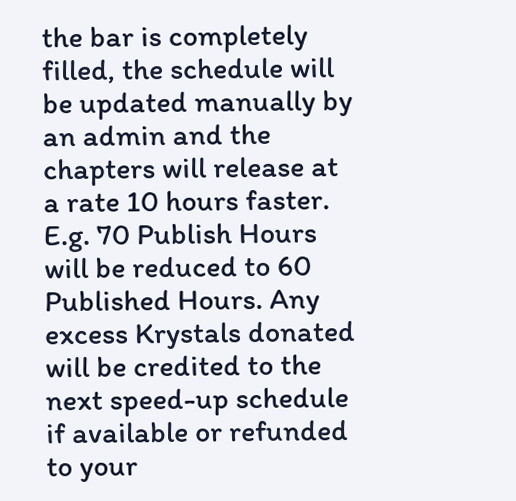the bar is completely filled, the schedule will be updated manually by an admin and the chapters will release at a rate 10 hours faster. E.g. 70 Publish Hours will be reduced to 60 Published Hours. Any excess Krystals donated will be credited to the next speed-up schedule if available or refunded to your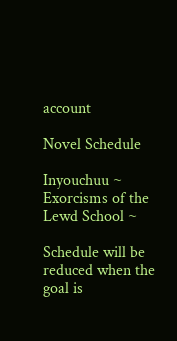account

Novel Schedule

Inyouchuu ~ Exorcisms of the Lewd School ~

Schedule will be reduced when the goal is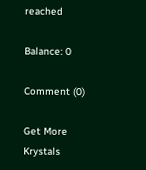reached

Balance: 0

Comment (0)

Get More Krystals